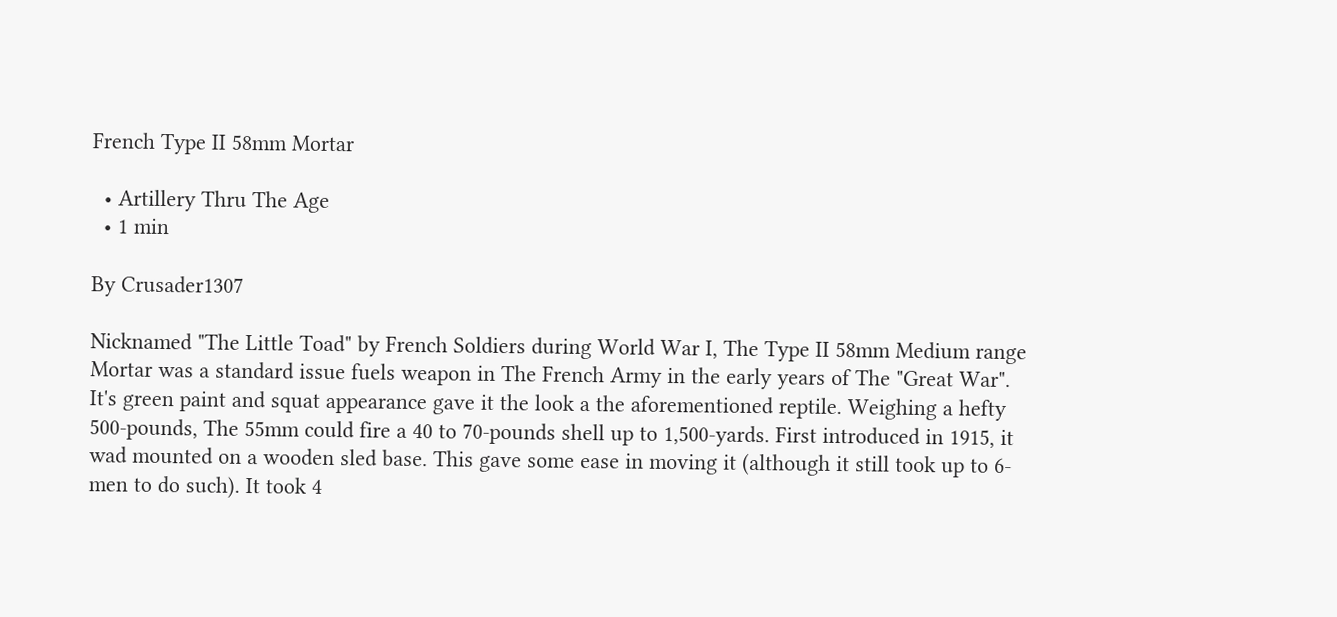French Type II 58mm Mortar

  • Artillery Thru The Age
  • 1 min

By Crusader1307

Nicknamed "The Little Toad" by French Soldiers during World War I, The Type II 58mm Medium range Mortar was a standard issue fuels weapon in The French Army in the early years of The "Great War". It's green paint and squat appearance gave it the look a the aforementioned reptile. Weighing a hefty 500-pounds, The 55mm could fire a 40 to 70-pounds shell up to 1,500-yards. First introduced in 1915, it wad mounted on a wooden sled base. This gave some ease in moving it (although it still took up to 6-men to do such). It took 4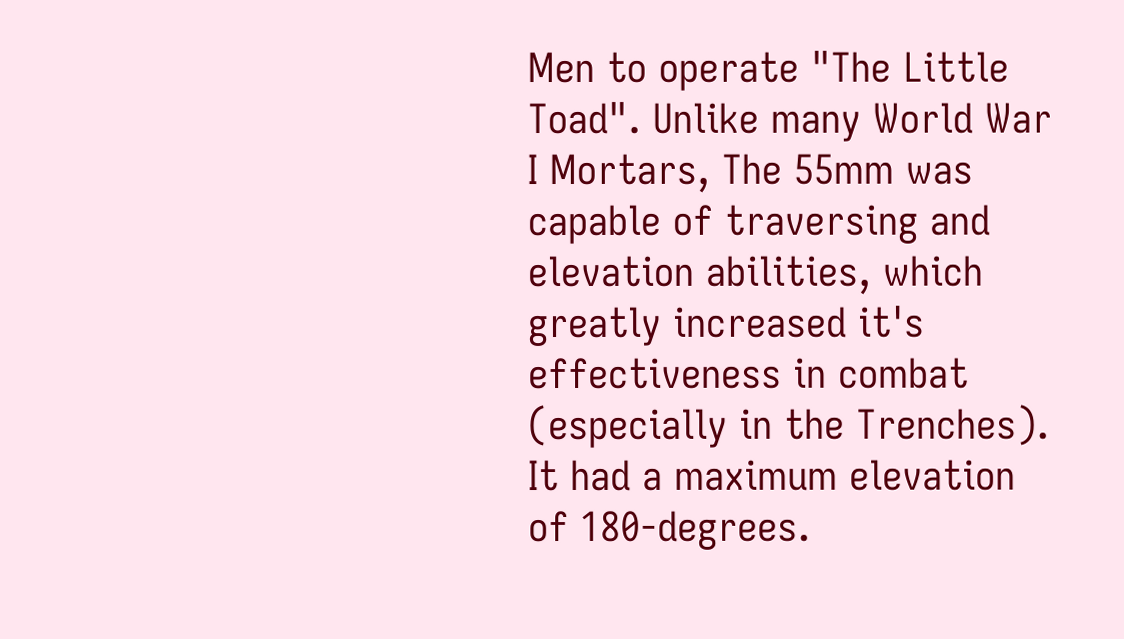Men to operate "The Little Toad". Unlike many World War I Mortars, The 55mm was capable of traversing and elevation abilities, which greatly increased it's effectiveness in combat (especially in the Trenches). It had a maximum elevation of 180-degrees.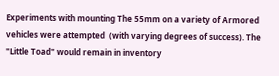Experiments with mounting The 55mm on a variety of Armored vehicles were attempted  (with varying degrees of success). The "Little Toad" would remain in inventory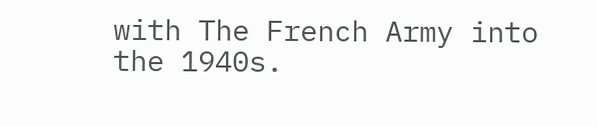with The French Army into the 1940s.